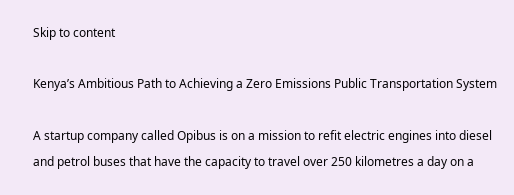Skip to content

Kenya’s Ambitious Path to Achieving a Zero Emissions Public Transportation System

A startup company called Opibus is on a mission to refit electric engines into diesel and petrol buses that have the capacity to travel over 250 kilometres a day on a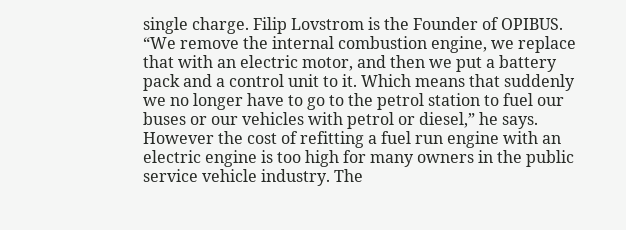single charge. Filip Lovstrom is the Founder of OPIBUS. “We remove the internal combustion engine, we replace that with an electric motor, and then we put a battery pack and a control unit to it. Which means that suddenly we no longer have to go to the petrol station to fuel our buses or our vehicles with petrol or diesel,” he says. However the cost of refitting a fuel run engine with an electric engine is too high for many owners in the public service vehicle industry. The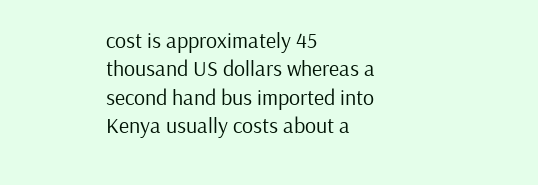cost is approximately 45 thousand US dollars whereas a second hand bus imported into Kenya usually costs about a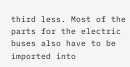third less. Most of the parts for the electric buses also have to be imported into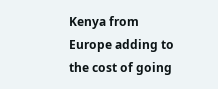Kenya from Europe adding to the cost of going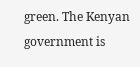green. The Kenyan government is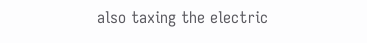also taxing the electric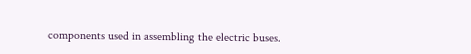components used in assembling the electric buses.